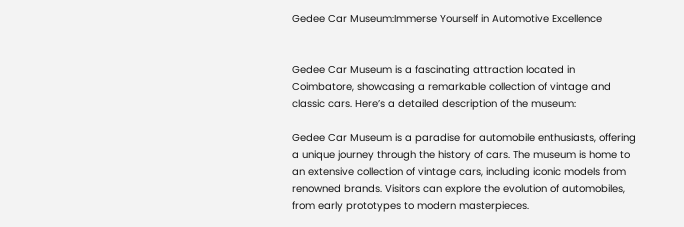Gedee Car Museum:Immerse Yourself in Automotive Excellence


Gedee Car Museum is a fascinating attraction located in Coimbatore, showcasing a remarkable collection of vintage and classic cars. Here’s a detailed description of the museum:

Gedee Car Museum is a paradise for automobile enthusiasts, offering a unique journey through the history of cars. The museum is home to an extensive collection of vintage cars, including iconic models from renowned brands. Visitors can explore the evolution of automobiles, from early prototypes to modern masterpieces.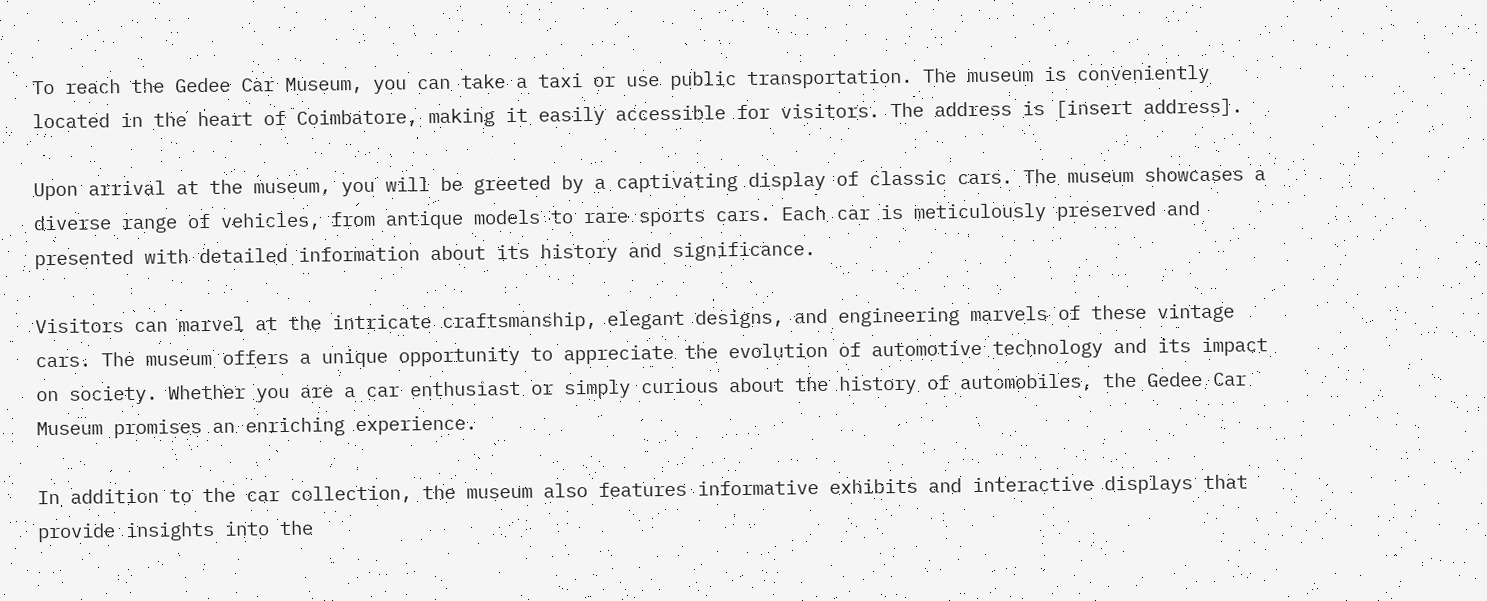To reach the Gedee Car Museum, you can take a taxi or use public transportation. The museum is conveniently located in the heart of Coimbatore, making it easily accessible for visitors. The address is [insert address].

Upon arrival at the museum, you will be greeted by a captivating display of classic cars. The museum showcases a diverse range of vehicles, from antique models to rare sports cars. Each car is meticulously preserved and presented with detailed information about its history and significance.

Visitors can marvel at the intricate craftsmanship, elegant designs, and engineering marvels of these vintage cars. The museum offers a unique opportunity to appreciate the evolution of automotive technology and its impact on society. Whether you are a car enthusiast or simply curious about the history of automobiles, the Gedee Car Museum promises an enriching experience.

In addition to the car collection, the museum also features informative exhibits and interactive displays that provide insights into the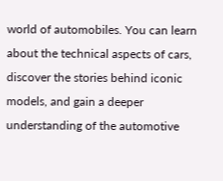world of automobiles. You can learn about the technical aspects of cars, discover the stories behind iconic models, and gain a deeper understanding of the automotive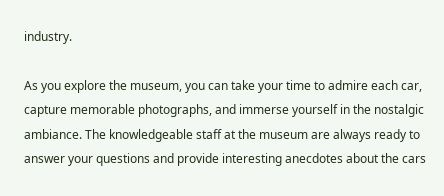industry.

As you explore the museum, you can take your time to admire each car, capture memorable photographs, and immerse yourself in the nostalgic ambiance. The knowledgeable staff at the museum are always ready to answer your questions and provide interesting anecdotes about the cars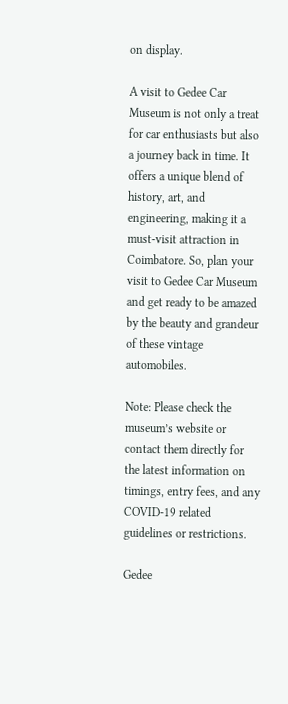on display.

A visit to Gedee Car Museum is not only a treat for car enthusiasts but also a journey back in time. It offers a unique blend of history, art, and engineering, making it a must-visit attraction in Coimbatore. So, plan your visit to Gedee Car Museum and get ready to be amazed by the beauty and grandeur of these vintage automobiles.

Note: Please check the museum’s website or contact them directly for the latest information on timings, entry fees, and any COVID-19 related guidelines or restrictions.

Gedee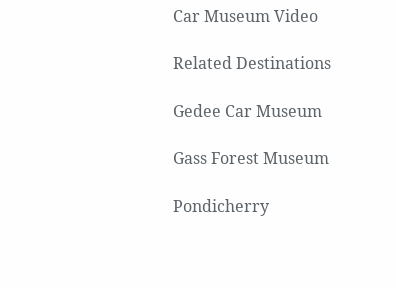Car Museum Video

Related Destinations

Gedee Car Museum

Gass Forest Museum

Pondicherry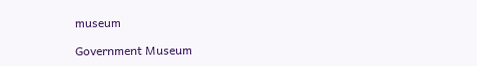museum

Government Museum